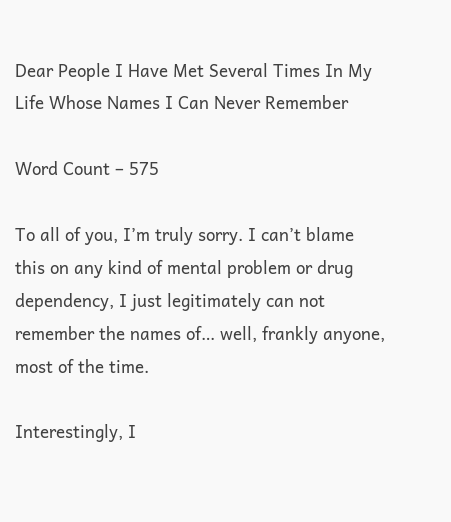Dear People I Have Met Several Times In My Life Whose Names I Can Never Remember

Word Count – 575

To all of you, I’m truly sorry. I can’t blame this on any kind of mental problem or drug dependency, I just legitimately can not remember the names of… well, frankly anyone, most of the time.

Interestingly, I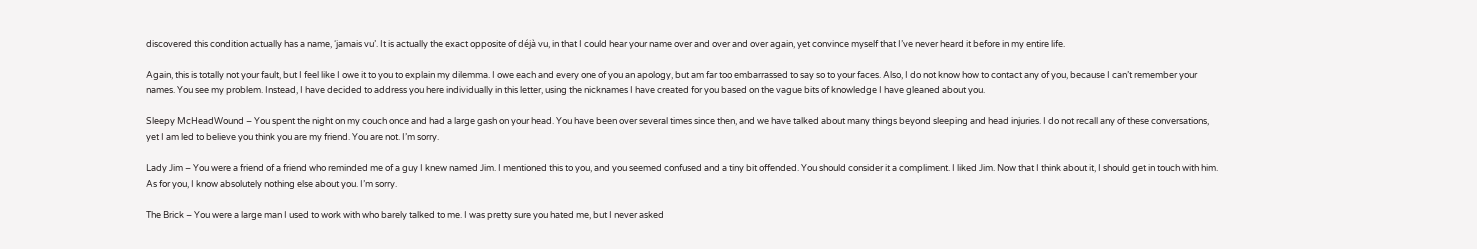discovered this condition actually has a name, ‘jamais vu’. It is actually the exact opposite of déjà vu, in that I could hear your name over and over and over again, yet convince myself that I’ve never heard it before in my entire life.

Again, this is totally not your fault, but I feel like I owe it to you to explain my dilemma. I owe each and every one of you an apology, but am far too embarrassed to say so to your faces. Also, I do not know how to contact any of you, because I can’t remember your names. You see my problem. Instead, I have decided to address you here individually in this letter, using the nicknames I have created for you based on the vague bits of knowledge I have gleaned about you.

Sleepy McHeadWound – You spent the night on my couch once and had a large gash on your head. You have been over several times since then, and we have talked about many things beyond sleeping and head injuries. I do not recall any of these conversations, yet I am led to believe you think you are my friend. You are not. I’m sorry.

Lady Jim – You were a friend of a friend who reminded me of a guy I knew named Jim. I mentioned this to you, and you seemed confused and a tiny bit offended. You should consider it a compliment. I liked Jim. Now that I think about it, I should get in touch with him. As for you, I know absolutely nothing else about you. I’m sorry.

The Brick – You were a large man I used to work with who barely talked to me. I was pretty sure you hated me, but I never asked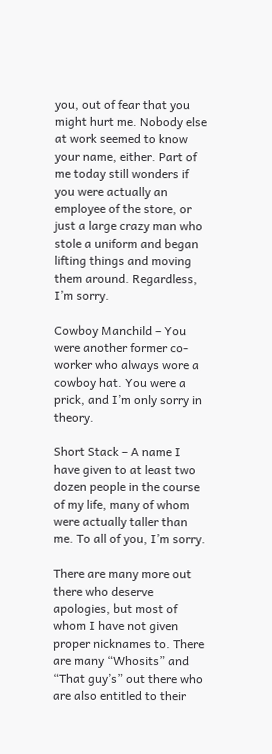you, out of fear that you might hurt me. Nobody else at work seemed to know your name, either. Part of me today still wonders if you were actually an employee of the store, or just a large crazy man who stole a uniform and began lifting things and moving them around. Regardless, I’m sorry.

Cowboy Manchild – You were another former co-worker who always wore a cowboy hat. You were a prick, and I’m only sorry in theory.

Short Stack – A name I have given to at least two dozen people in the course of my life, many of whom were actually taller than me. To all of you, I’m sorry.

There are many more out there who deserve apologies, but most of whom I have not given proper nicknames to. There are many “Whosits” and “That guy’s” out there who are also entitled to their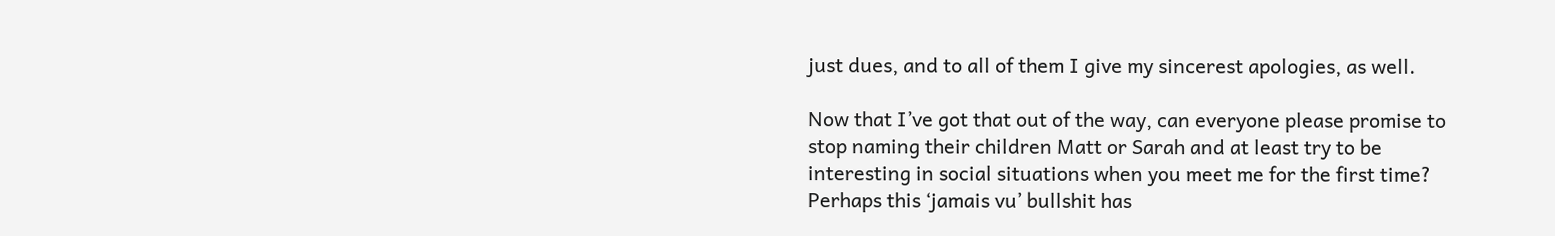just dues, and to all of them I give my sincerest apologies, as well.

Now that I’ve got that out of the way, can everyone please promise to stop naming their children Matt or Sarah and at least try to be interesting in social situations when you meet me for the first time? Perhaps this ‘jamais vu’ bullshit has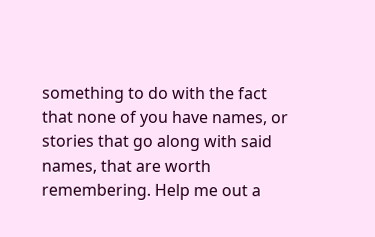something to do with the fact that none of you have names, or stories that go along with said names, that are worth remembering. Help me out a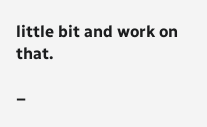little bit and work on that.

–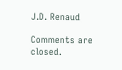J.D. Renaud

Comments are closed.